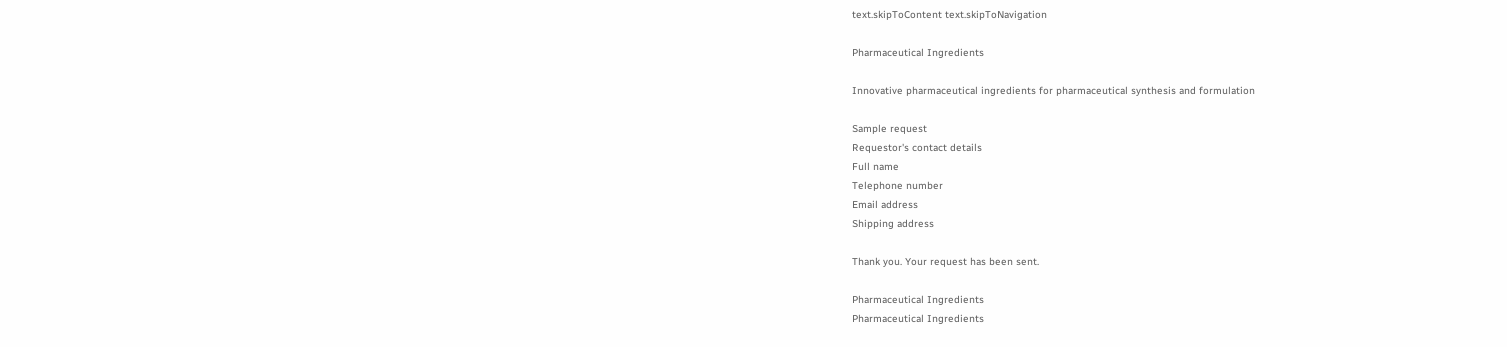text.skipToContent text.skipToNavigation

Pharmaceutical Ingredients

Innovative pharmaceutical ingredients for pharmaceutical synthesis and formulation

Sample request
Requestor's contact details
Full name
Telephone number
Email address
Shipping address

Thank you. Your request has been sent.

Pharmaceutical Ingredients
Pharmaceutical Ingredients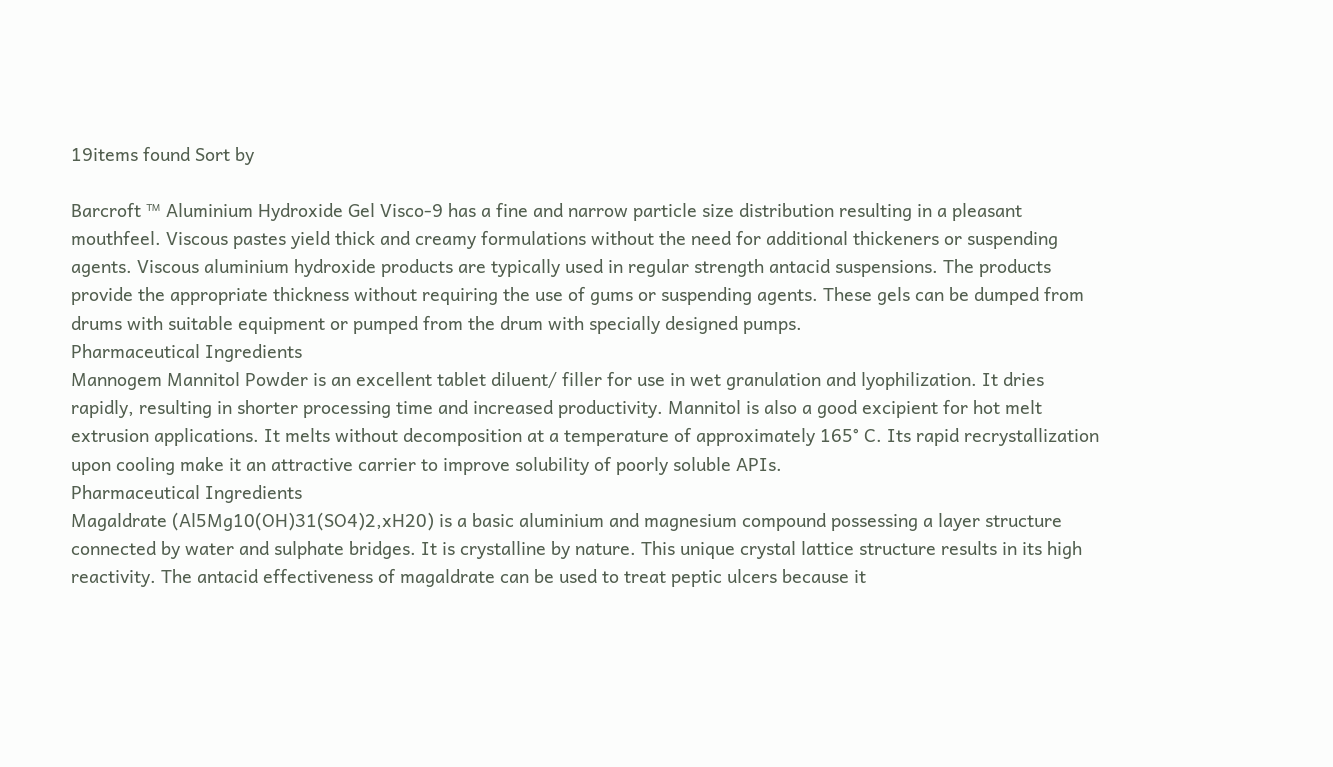19items found Sort by

Barcroft ™ Aluminium Hydroxide Gel Visco-9 has a fine and narrow particle size distribution resulting in a pleasant mouthfeel. Viscous pastes yield thick and creamy formulations without the need for additional thickeners or suspending agents. Viscous aluminium hydroxide products are typically used in regular strength antacid suspensions. The products provide the appropriate thickness without requiring the use of gums or suspending agents. These gels can be dumped from drums with suitable equipment or pumped from the drum with specially designed pumps.
Pharmaceutical Ingredients
Mannogem Mannitol Powder is an excellent tablet diluent/ filler for use in wet granulation and lyophilization. It dries rapidly, resulting in shorter processing time and increased productivity. Mannitol is also a good excipient for hot melt extrusion applications. It melts without decomposition at a temperature of approximately 165° C. Its rapid recrystallization upon cooling make it an attractive carrier to improve solubility of poorly soluble APIs.
Pharmaceutical Ingredients
Magaldrate (Al5Mg10(OH)31(SO4)2,xH20) is a basic aluminium and magnesium compound possessing a layer structure connected by water and sulphate bridges. It is crystalline by nature. This unique crystal lattice structure results in its high reactivity. The antacid effectiveness of magaldrate can be used to treat peptic ulcers because it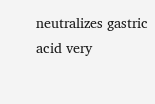neutralizes gastric acid very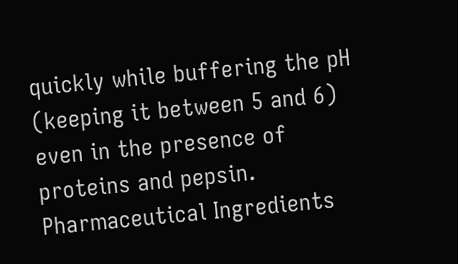quickly while buffering the pH (keeping it between 5 and 6) even in the presence of proteins and pepsin.
Pharmaceutical Ingredients